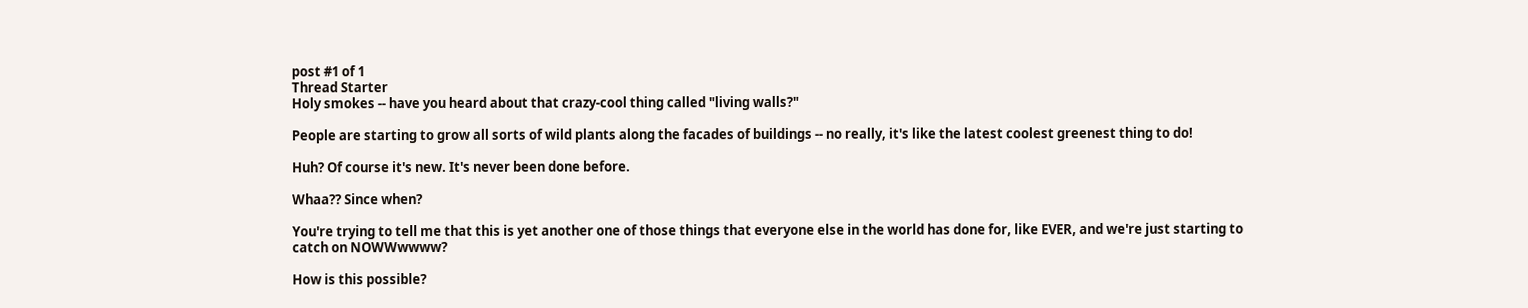post #1 of 1
Thread Starter
Holy smokes -- have you heard about that crazy-cool thing called "living walls?"

People are starting to grow all sorts of wild plants along the facades of buildings -- no really, it's like the latest coolest greenest thing to do!

Huh? Of course it's new. It's never been done before.

Whaa?? Since when?

You're trying to tell me that this is yet another one of those things that everyone else in the world has done for, like EVER, and we're just starting to catch on NOWWwwww?

How is this possible?